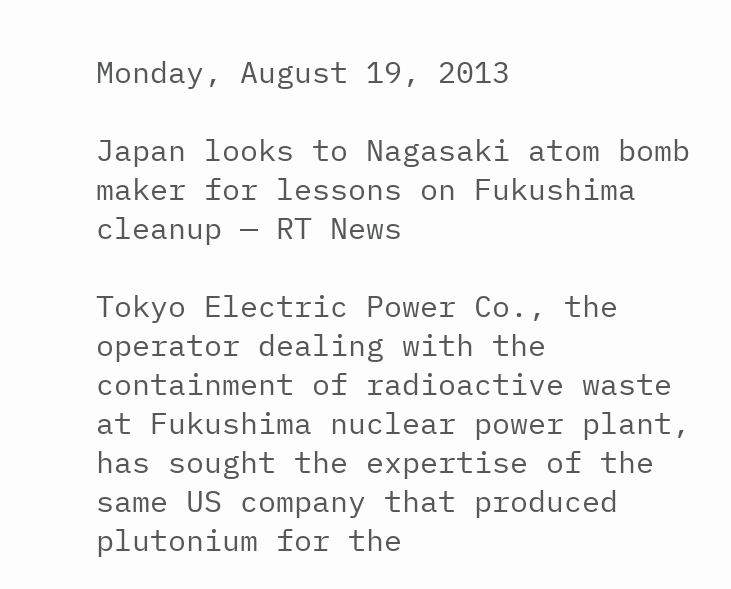Monday, August 19, 2013

Japan looks to Nagasaki atom bomb maker for lessons on Fukushima cleanup — RT News

Tokyo Electric Power Co., the operator dealing with the containment of radioactive waste at Fukushima nuclear power plant, has sought the expertise of the same US company that produced plutonium for the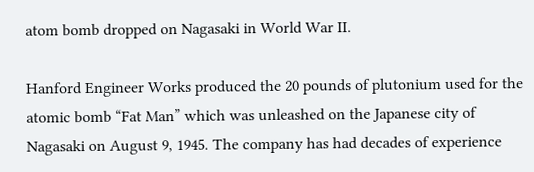atom bomb dropped on Nagasaki in World War II.

Hanford Engineer Works produced the 20 pounds of plutonium used for the atomic bomb “Fat Man” which was unleashed on the Japanese city of Nagasaki on August 9, 1945. The company has had decades of experience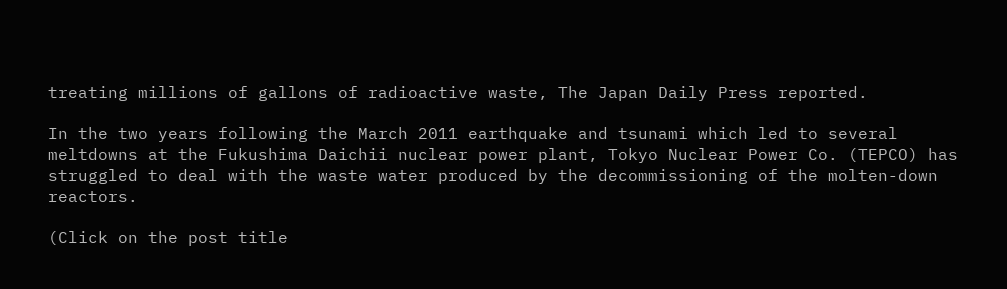treating millions of gallons of radioactive waste, The Japan Daily Press reported.

In the two years following the March 2011 earthquake and tsunami which led to several meltdowns at the Fukushima Daichii nuclear power plant, Tokyo Nuclear Power Co. (TEPCO) has struggled to deal with the waste water produced by the decommissioning of the molten-down reactors.

(Click on the post title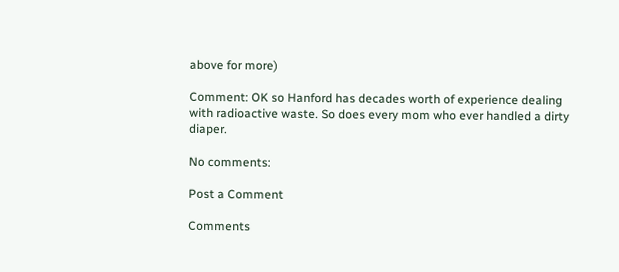above for more)

Comment: OK so Hanford has decades worth of experience dealing with radioactive waste. So does every mom who ever handled a dirty diaper.

No comments:

Post a Comment

Comments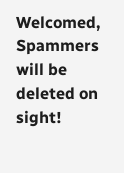Welcomed, Spammers will be deleted on sight!